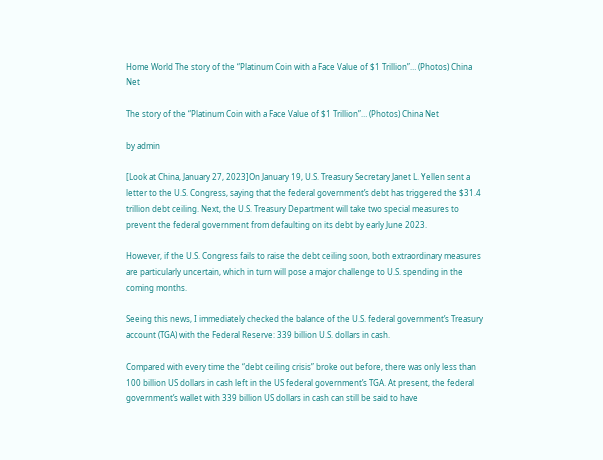Home World The story of the “Platinum Coin with a Face Value of $1 Trillion”… (Photos) China Net

The story of the “Platinum Coin with a Face Value of $1 Trillion”… (Photos) China Net

by admin

[Look at China, January 27, 2023]On January 19, U.S. Treasury Secretary Janet L. Yellen sent a letter to the U.S. Congress, saying that the federal government’s debt has triggered the $31.4 trillion debt ceiling. Next, the U.S. Treasury Department will take two special measures to prevent the federal government from defaulting on its debt by early June 2023.

However, if the U.S. Congress fails to raise the debt ceiling soon, both extraordinary measures are particularly uncertain, which in turn will pose a major challenge to U.S. spending in the coming months.

Seeing this news, I immediately checked the balance of the U.S. federal government’s Treasury account (TGA) with the Federal Reserve: 339 billion U.S. dollars in cash.

Compared with every time the “debt ceiling crisis” broke out before, there was only less than 100 billion US dollars in cash left in the US federal government’s TGA. At present, the federal government’s wallet with 339 billion US dollars in cash can still be said to have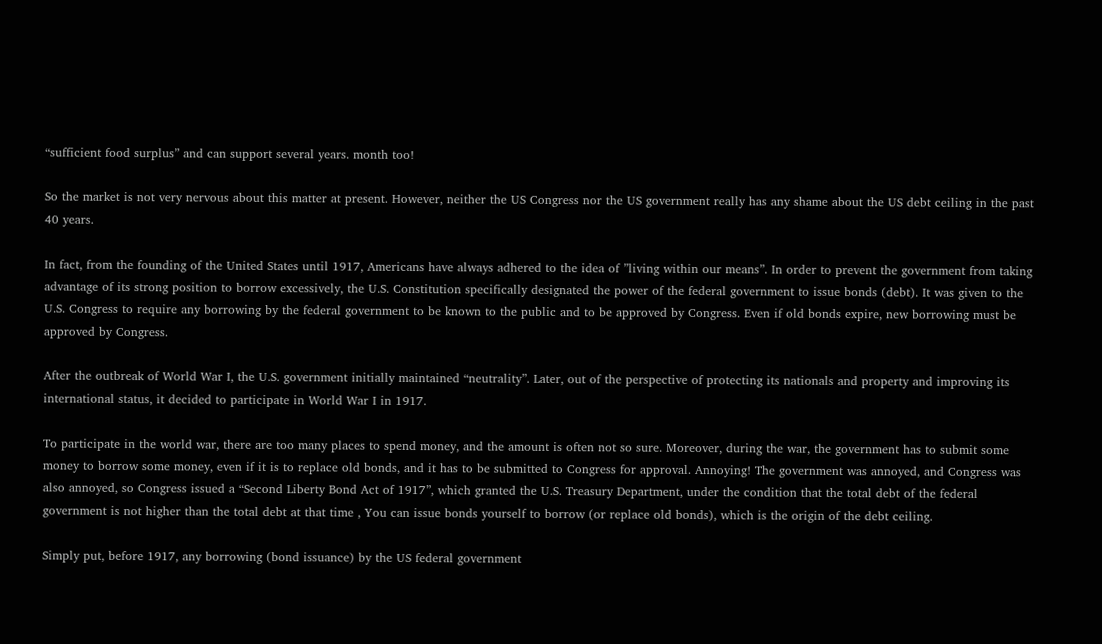“sufficient food surplus” and can support several years. month too!

So the market is not very nervous about this matter at present. However, neither the US Congress nor the US government really has any shame about the US debt ceiling in the past 40 years.

In fact, from the founding of the United States until 1917, Americans have always adhered to the idea of ”living within our means”. In order to prevent the government from taking advantage of its strong position to borrow excessively, the U.S. Constitution specifically designated the power of the federal government to issue bonds (debt). It was given to the U.S. Congress to require any borrowing by the federal government to be known to the public and to be approved by Congress. Even if old bonds expire, new borrowing must be approved by Congress.

After the outbreak of World War I, the U.S. government initially maintained “neutrality”. Later, out of the perspective of protecting its nationals and property and improving its international status, it decided to participate in World War I in 1917.

To participate in the world war, there are too many places to spend money, and the amount is often not so sure. Moreover, during the war, the government has to submit some money to borrow some money, even if it is to replace old bonds, and it has to be submitted to Congress for approval. Annoying! The government was annoyed, and Congress was also annoyed, so Congress issued a “Second Liberty Bond Act of 1917”, which granted the U.S. Treasury Department, under the condition that the total debt of the federal government is not higher than the total debt at that time , You can issue bonds yourself to borrow (or replace old bonds), which is the origin of the debt ceiling.

Simply put, before 1917, any borrowing (bond issuance) by the US federal government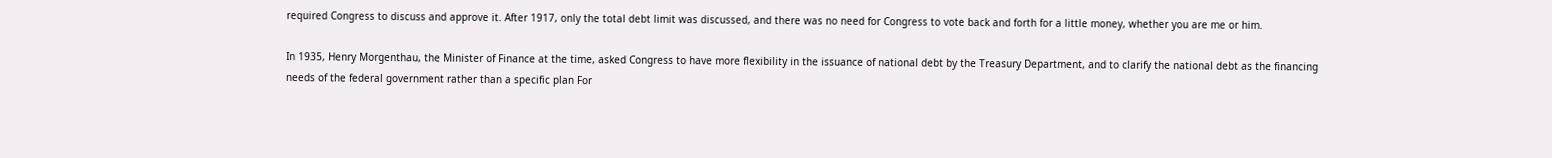required Congress to discuss and approve it. After 1917, only the total debt limit was discussed, and there was no need for Congress to vote back and forth for a little money, whether you are me or him.

In 1935, Henry Morgenthau, the Minister of Finance at the time, asked Congress to have more flexibility in the issuance of national debt by the Treasury Department, and to clarify the national debt as the financing needs of the federal government rather than a specific plan For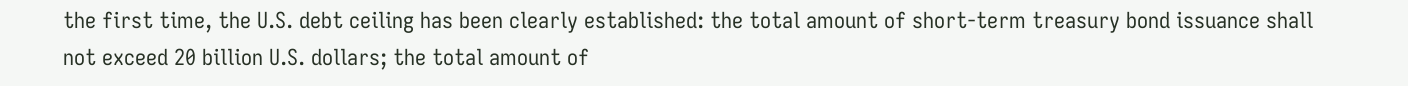the first time, the U.S. debt ceiling has been clearly established: the total amount of short-term treasury bond issuance shall not exceed 20 billion U.S. dollars; the total amount of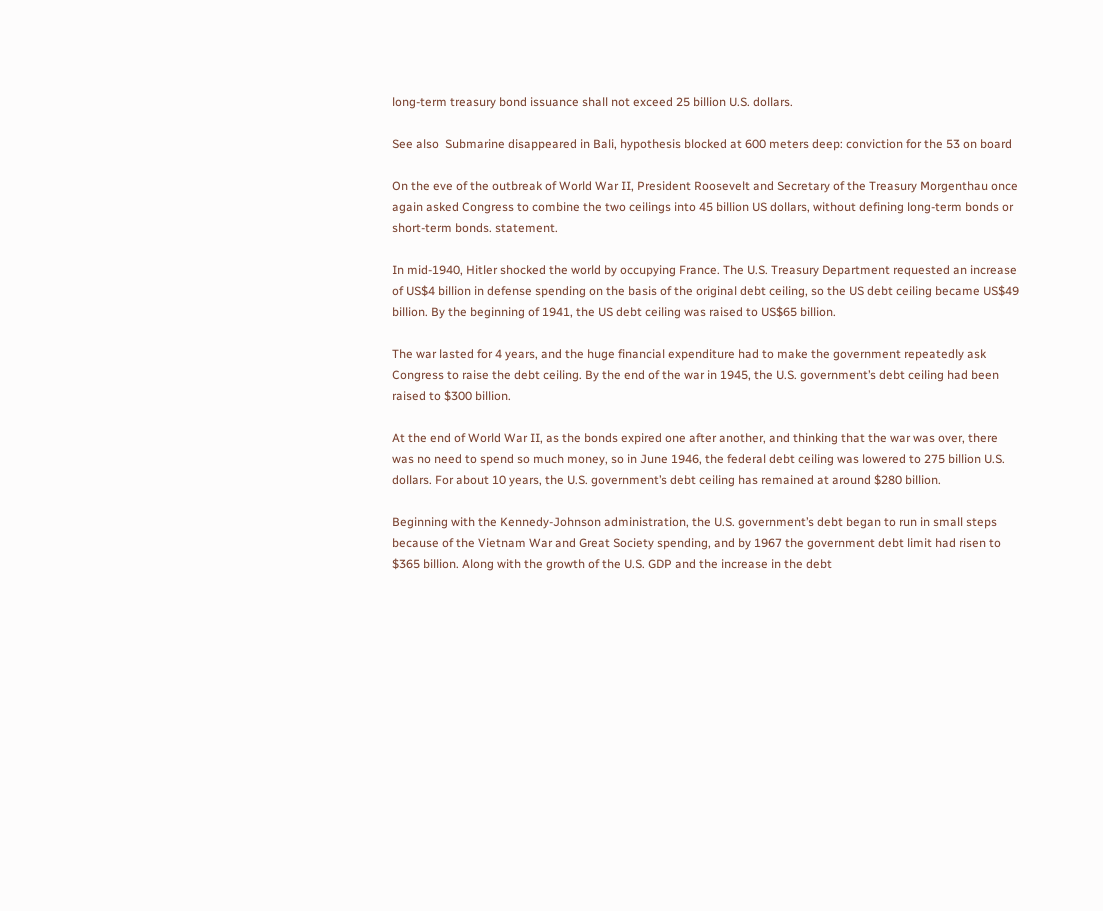long-term treasury bond issuance shall not exceed 25 billion U.S. dollars.

See also  Submarine disappeared in Bali, hypothesis blocked at 600 meters deep: conviction for the 53 on board

On the eve of the outbreak of World War II, President Roosevelt and Secretary of the Treasury Morgenthau once again asked Congress to combine the two ceilings into 45 billion US dollars, without defining long-term bonds or short-term bonds. statement.

In mid-1940, Hitler shocked the world by occupying France. The U.S. Treasury Department requested an increase of US$4 billion in defense spending on the basis of the original debt ceiling, so the US debt ceiling became US$49 billion. By the beginning of 1941, the US debt ceiling was raised to US$65 billion.

The war lasted for 4 years, and the huge financial expenditure had to make the government repeatedly ask Congress to raise the debt ceiling. By the end of the war in 1945, the U.S. government’s debt ceiling had been raised to $300 billion.

At the end of World War II, as the bonds expired one after another, and thinking that the war was over, there was no need to spend so much money, so in June 1946, the federal debt ceiling was lowered to 275 billion U.S. dollars. For about 10 years, the U.S. government’s debt ceiling has remained at around $280 billion.

Beginning with the Kennedy-Johnson administration, the U.S. government’s debt began to run in small steps because of the Vietnam War and Great Society spending, and by 1967 the government debt limit had risen to $365 billion. Along with the growth of the U.S. GDP and the increase in the debt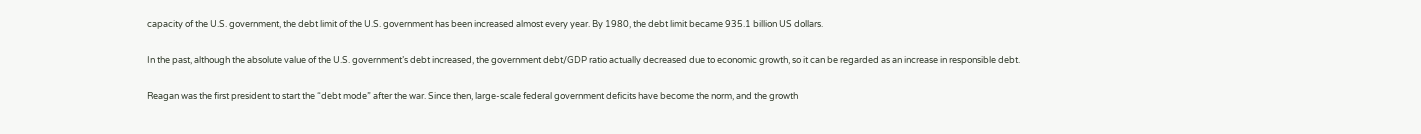capacity of the U.S. government, the debt limit of the U.S. government has been increased almost every year. By 1980, the debt limit became 935.1 billion US dollars.

In the past, although the absolute value of the U.S. government’s debt increased, the government debt/GDP ratio actually decreased due to economic growth, so it can be regarded as an increase in responsible debt.

Reagan was the first president to start the “debt mode” after the war. Since then, large-scale federal government deficits have become the norm, and the growth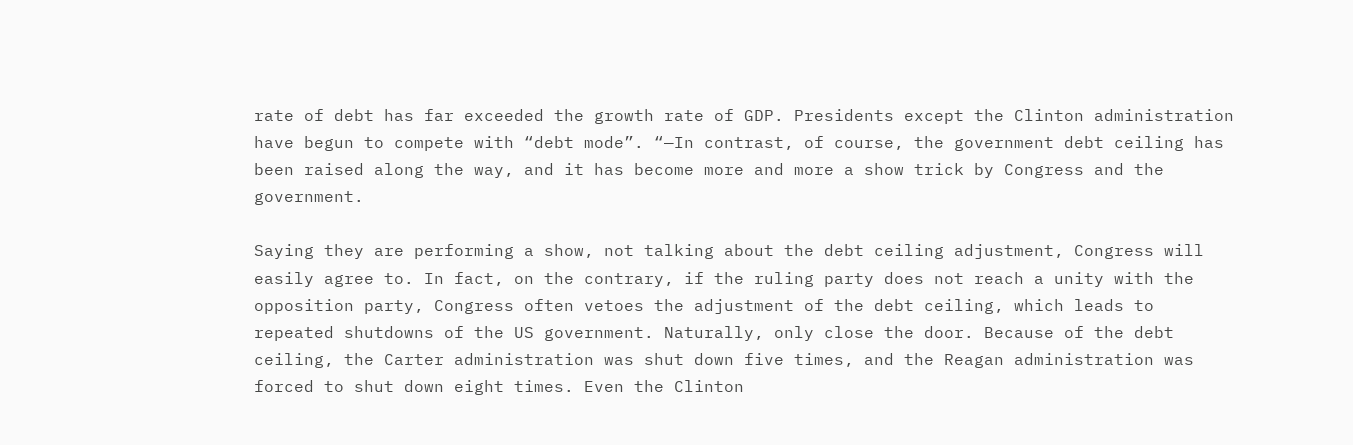rate of debt has far exceeded the growth rate of GDP. Presidents except the Clinton administration have begun to compete with “debt mode”. “—In contrast, of course, the government debt ceiling has been raised along the way, and it has become more and more a show trick by Congress and the government.

Saying they are performing a show, not talking about the debt ceiling adjustment, Congress will easily agree to. In fact, on the contrary, if the ruling party does not reach a unity with the opposition party, Congress often vetoes the adjustment of the debt ceiling, which leads to repeated shutdowns of the US government. Naturally, only close the door. Because of the debt ceiling, the Carter administration was shut down five times, and the Reagan administration was forced to shut down eight times. Even the Clinton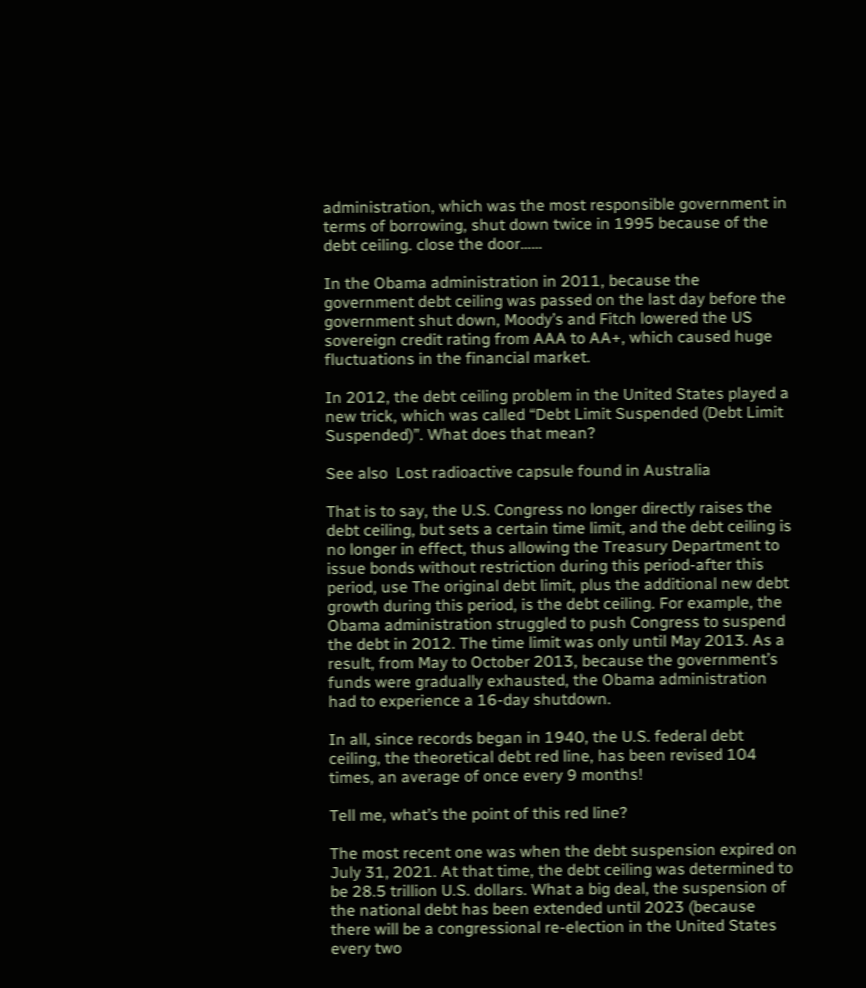administration, which was the most responsible government in terms of borrowing, shut down twice in 1995 because of the debt ceiling. close the door……

In the Obama administration in 2011, because the government debt ceiling was passed on the last day before the government shut down, Moody’s and Fitch lowered the US sovereign credit rating from AAA to AA+, which caused huge fluctuations in the financial market.

In 2012, the debt ceiling problem in the United States played a new trick, which was called “Debt Limit Suspended (Debt Limit Suspended)”. What does that mean?

See also  Lost radioactive capsule found in Australia

That is to say, the U.S. Congress no longer directly raises the debt ceiling, but sets a certain time limit, and the debt ceiling is no longer in effect, thus allowing the Treasury Department to issue bonds without restriction during this period-after this period, use The original debt limit, plus the additional new debt growth during this period, is the debt ceiling. For example, the Obama administration struggled to push Congress to suspend the debt in 2012. The time limit was only until May 2013. As a result, from May to October 2013, because the government’s funds were gradually exhausted, the Obama administration had to experience a 16-day shutdown.

In all, since records began in 1940, the U.S. federal debt ceiling, the theoretical debt red line, has been revised 104 times, an average of once every 9 months!

Tell me, what’s the point of this red line?

The most recent one was when the debt suspension expired on July 31, 2021. At that time, the debt ceiling was determined to be 28.5 trillion U.S. dollars. What a big deal, the suspension of the national debt has been extended until 2023 (because there will be a congressional re-election in the United States every two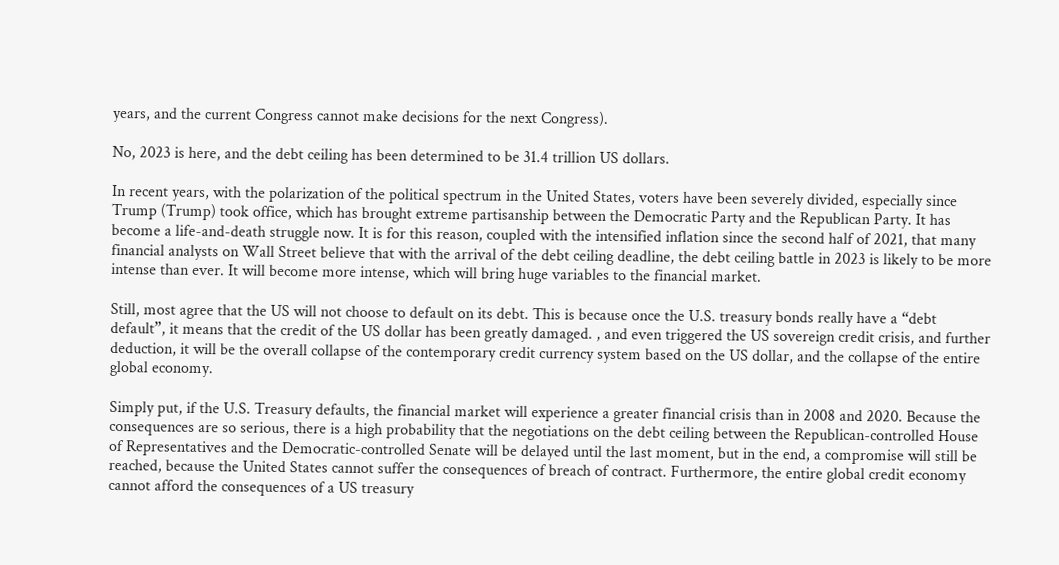years, and the current Congress cannot make decisions for the next Congress).

No, 2023 is here, and the debt ceiling has been determined to be 31.4 trillion US dollars.

In recent years, with the polarization of the political spectrum in the United States, voters have been severely divided, especially since Trump (Trump) took office, which has brought extreme partisanship between the Democratic Party and the Republican Party. It has become a life-and-death struggle now. It is for this reason, coupled with the intensified inflation since the second half of 2021, that many financial analysts on Wall Street believe that with the arrival of the debt ceiling deadline, the debt ceiling battle in 2023 is likely to be more intense than ever. It will become more intense, which will bring huge variables to the financial market.

Still, most agree that the US will not choose to default on its debt. This is because once the U.S. treasury bonds really have a “debt default”, it means that the credit of the US dollar has been greatly damaged. , and even triggered the US sovereign credit crisis, and further deduction, it will be the overall collapse of the contemporary credit currency system based on the US dollar, and the collapse of the entire global economy.

Simply put, if the U.S. Treasury defaults, the financial market will experience a greater financial crisis than in 2008 and 2020. Because the consequences are so serious, there is a high probability that the negotiations on the debt ceiling between the Republican-controlled House of Representatives and the Democratic-controlled Senate will be delayed until the last moment, but in the end, a compromise will still be reached, because the United States cannot suffer the consequences of breach of contract. Furthermore, the entire global credit economy cannot afford the consequences of a US treasury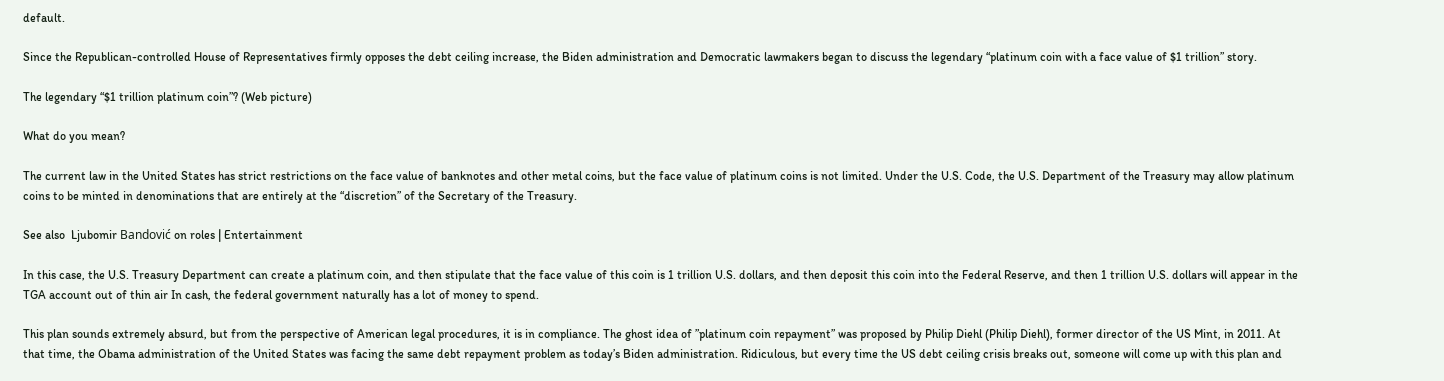default.

Since the Republican-controlled House of Representatives firmly opposes the debt ceiling increase, the Biden administration and Democratic lawmakers began to discuss the legendary “platinum coin with a face value of $1 trillion” story.

The legendary “$1 trillion platinum coin”? (Web picture)

What do you mean?

The current law in the United States has strict restrictions on the face value of banknotes and other metal coins, but the face value of platinum coins is not limited. Under the U.S. Code, the U.S. Department of the Treasury may allow platinum coins to be minted in denominations that are entirely at the “discretion” of the Secretary of the Treasury.

See also  Ljubomir Bandović on roles | Entertainment

In this case, the U.S. Treasury Department can create a platinum coin, and then stipulate that the face value of this coin is 1 trillion U.S. dollars, and then deposit this coin into the Federal Reserve, and then 1 trillion U.S. dollars will appear in the TGA account out of thin air In cash, the federal government naturally has a lot of money to spend.

This plan sounds extremely absurd, but from the perspective of American legal procedures, it is in compliance. The ghost idea of ”platinum coin repayment” was proposed by Philip Diehl (Philip Diehl), former director of the US Mint, in 2011. At that time, the Obama administration of the United States was facing the same debt repayment problem as today’s Biden administration. Ridiculous, but every time the US debt ceiling crisis breaks out, someone will come up with this plan and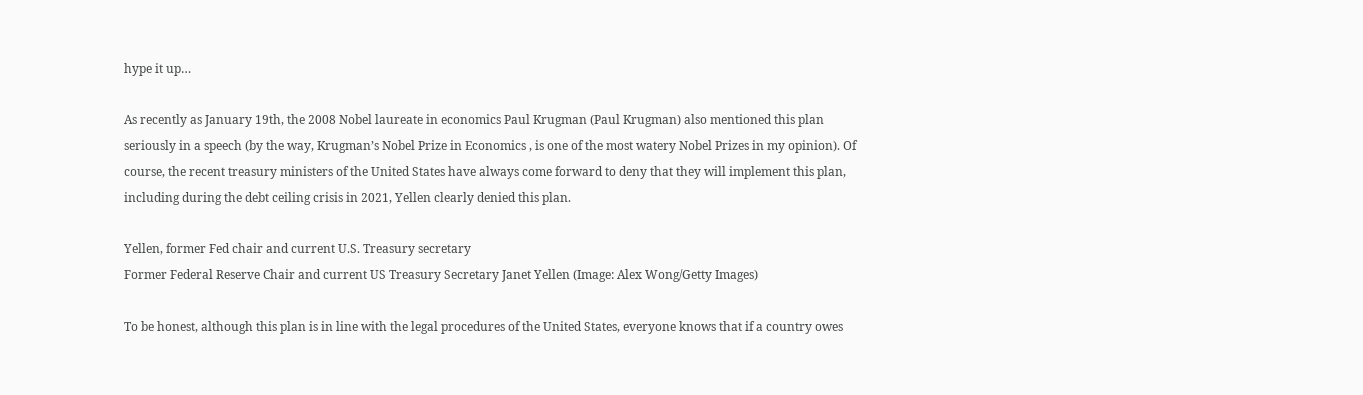hype it up…

As recently as January 19th, the 2008 Nobel laureate in economics Paul Krugman (Paul Krugman) also mentioned this plan seriously in a speech (by the way, Krugman’s Nobel Prize in Economics , is one of the most watery Nobel Prizes in my opinion). Of course, the recent treasury ministers of the United States have always come forward to deny that they will implement this plan, including during the debt ceiling crisis in 2021, Yellen clearly denied this plan.

Yellen, former Fed chair and current U.S. Treasury secretary
Former Federal Reserve Chair and current US Treasury Secretary Janet Yellen (Image: Alex Wong/Getty Images)

To be honest, although this plan is in line with the legal procedures of the United States, everyone knows that if a country owes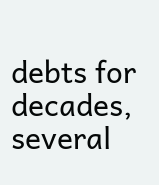debts for decades, several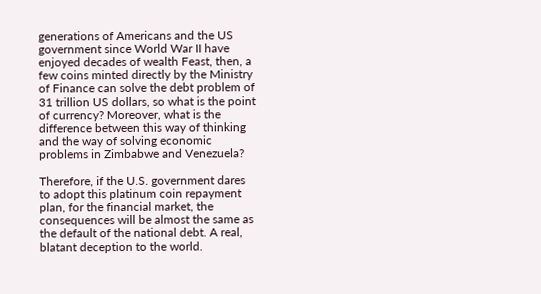generations of Americans and the US government since World War II have enjoyed decades of wealth Feast, then, a few coins minted directly by the Ministry of Finance can solve the debt problem of 31 trillion US dollars, so what is the point of currency? Moreover, what is the difference between this way of thinking and the way of solving economic problems in Zimbabwe and Venezuela?

Therefore, if the U.S. government dares to adopt this platinum coin repayment plan, for the financial market, the consequences will be almost the same as the default of the national debt. A real, blatant deception to the world.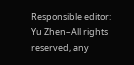Responsible editor: Yu Zhen–All rights reserved, any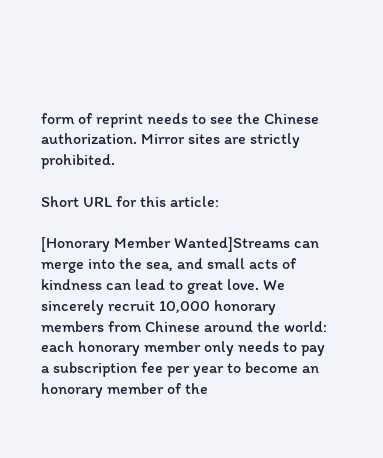form of reprint needs to see the Chinese authorization. Mirror sites are strictly prohibited.

Short URL for this article:

[Honorary Member Wanted]Streams can merge into the sea, and small acts of kindness can lead to great love. We sincerely recruit 10,000 honorary members from Chinese around the world: each honorary member only needs to pay a subscription fee per year to become an honorary member of the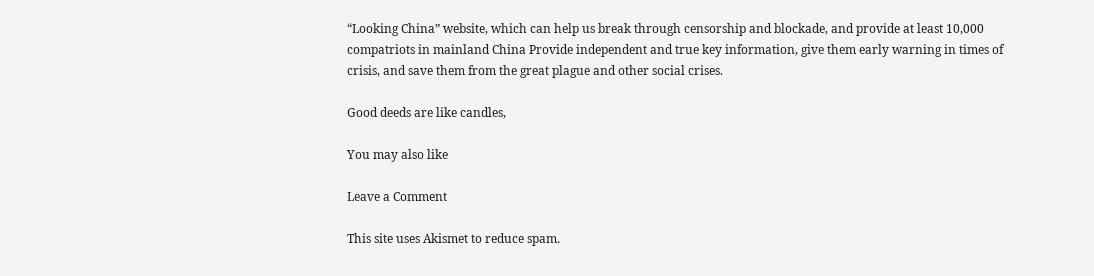“Looking China” website, which can help us break through censorship and blockade, and provide at least 10,000 compatriots in mainland China Provide independent and true key information, give them early warning in times of crisis, and save them from the great plague and other social crises.

Good deeds are like candles,

You may also like

Leave a Comment

This site uses Akismet to reduce spam.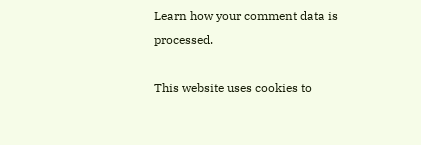Learn how your comment data is processed.

This website uses cookies to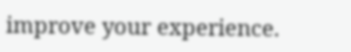improve your experience.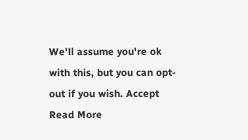We'll assume you're ok with this, but you can opt-out if you wish. Accept Read More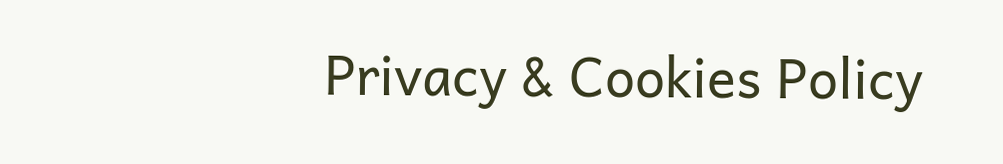Privacy & Cookies Policy